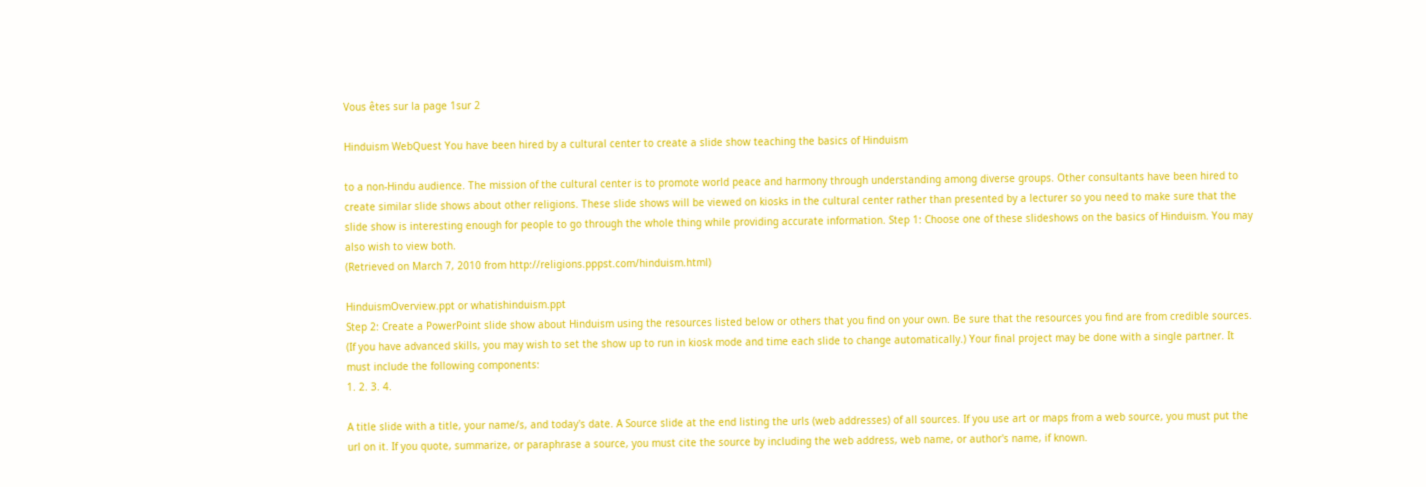Vous êtes sur la page 1sur 2

Hinduism WebQuest You have been hired by a cultural center to create a slide show teaching the basics of Hinduism

to a non-Hindu audience. The mission of the cultural center is to promote world peace and harmony through understanding among diverse groups. Other consultants have been hired to create similar slide shows about other religions. These slide shows will be viewed on kiosks in the cultural center rather than presented by a lecturer so you need to make sure that the slide show is interesting enough for people to go through the whole thing while providing accurate information. Step 1: Choose one of these slideshows on the basics of Hinduism. You may also wish to view both.
(Retrieved on March 7, 2010 from http://religions.pppst.com/hinduism.html)

HinduismOverview.ppt or whatishinduism.ppt
Step 2: Create a PowerPoint slide show about Hinduism using the resources listed below or others that you find on your own. Be sure that the resources you find are from credible sources. (If you have advanced skills, you may wish to set the show up to run in kiosk mode and time each slide to change automatically.) Your final project may be done with a single partner. It must include the following components:
1. 2. 3. 4.

A title slide with a title, your name/s, and today's date. A Source slide at the end listing the urls (web addresses) of all sources. If you use art or maps from a web source, you must put the url on it. If you quote, summarize, or paraphrase a source, you must cite the source by including the web address, web name, or author's name, if known.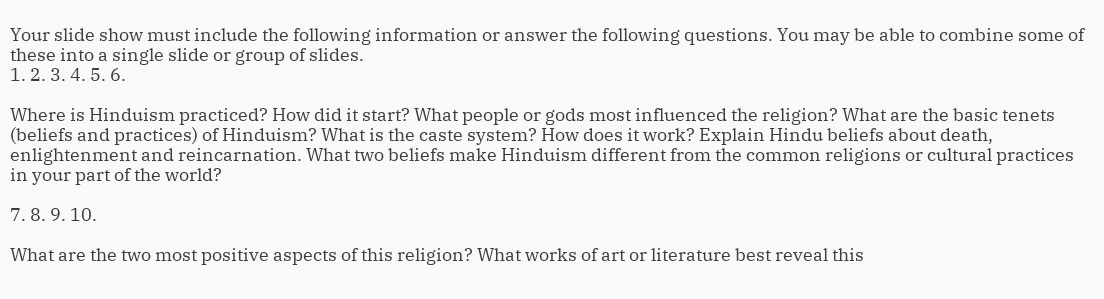Your slide show must include the following information or answer the following questions. You may be able to combine some of these into a single slide or group of slides.
1. 2. 3. 4. 5. 6.

Where is Hinduism practiced? How did it start? What people or gods most influenced the religion? What are the basic tenets (beliefs and practices) of Hinduism? What is the caste system? How does it work? Explain Hindu beliefs about death, enlightenment and reincarnation. What two beliefs make Hinduism different from the common religions or cultural practices in your part of the world?

7. 8. 9. 10.

What are the two most positive aspects of this religion? What works of art or literature best reveal this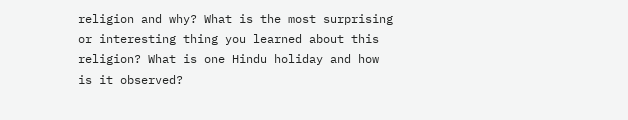religion and why? What is the most surprising or interesting thing you learned about this religion? What is one Hindu holiday and how is it observed?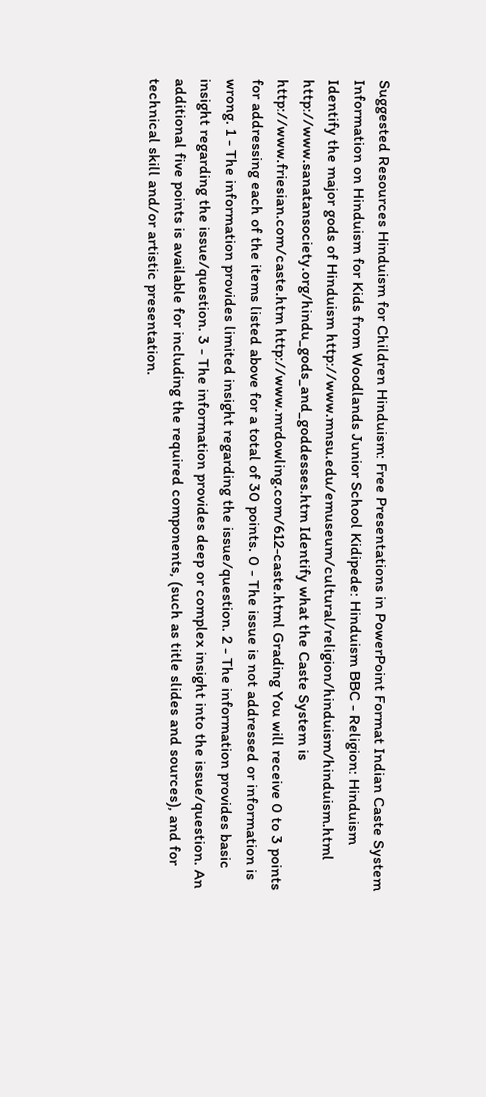Suggested Resources Hinduism for Children Hinduism: Free Presentations in PowerPoint Format Indian Caste System Information on Hinduism for Kids from Woodlands Junior School Kidipede: Hinduism BBC - Religion: Hinduism Identify the major gods of Hinduism http://www.mnsu.edu/emuseum/cultural/religion/hinduism/hinduism.html http://www.sanatansociety.org/hindu_gods_and_goddesses.htm Identify what the Caste System is http://www.friesian.com/caste.htm http://www.mrdowling.com/612-caste.html Grading You will receive 0 to 3 points for addressing each of the items listed above for a total of 30 points. 0 - The issue is not addressed or information is wrong. 1 - The information provides limited insight regarding the issue/question. 2 - The information provides basic insight regarding the issue/question. 3 - The information provides deep or complex insight into the issue/question. An additional five points is available for including the required components, (such as title slides and sources), and for technical skill and/or artistic presentation.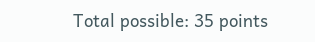Total possible: 35 points